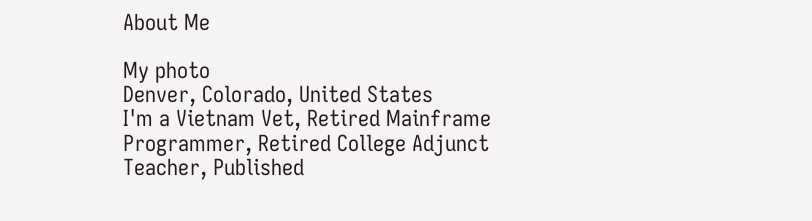About Me

My photo
Denver, Colorado, United States
I'm a Vietnam Vet, Retired Mainframe Programmer, Retired College Adjunct Teacher, Published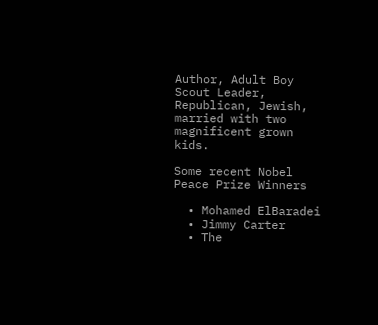Author, Adult Boy Scout Leader, Republican, Jewish, married with two magnificent grown kids.

Some recent Nobel Peace Prize Winners

  • Mohamed ElBaradei
  • Jimmy Carter
  • The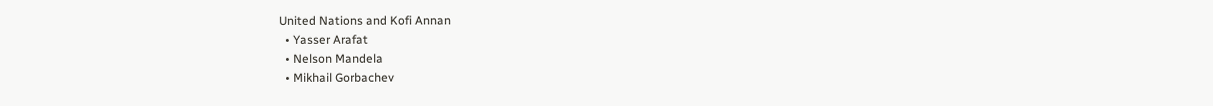United Nations and Kofi Annan
  • Yasser Arafat
  • Nelson Mandela
  • Mikhail Gorbachev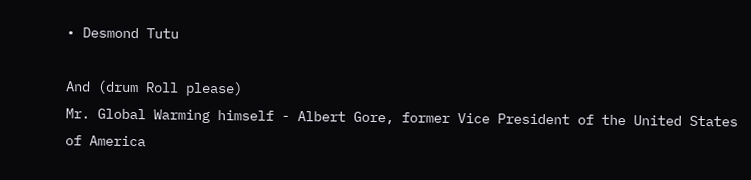• Desmond Tutu

And (drum Roll please)
Mr. Global Warming himself - Albert Gore, former Vice President of the United States of America